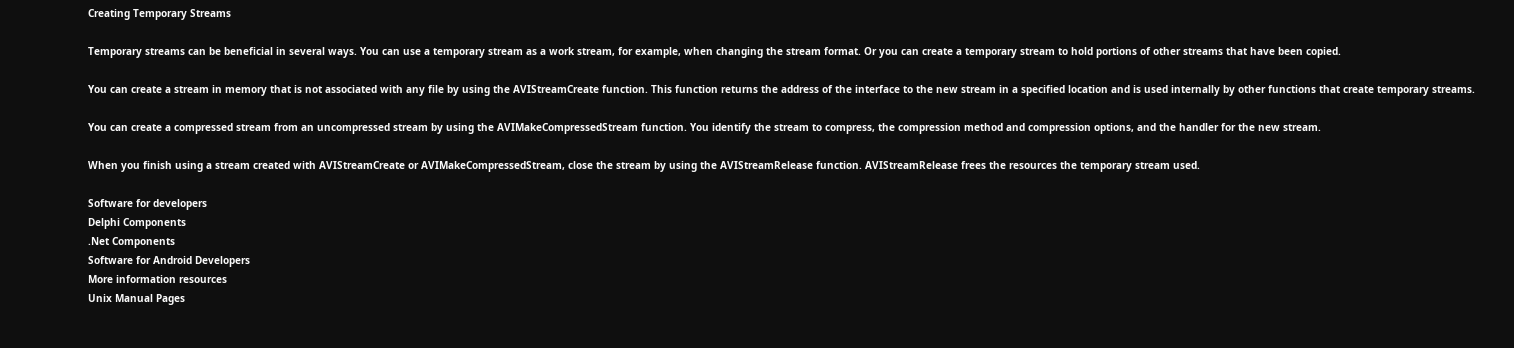Creating Temporary Streams

Temporary streams can be beneficial in several ways. You can use a temporary stream as a work stream, for example, when changing the stream format. Or you can create a temporary stream to hold portions of other streams that have been copied.

You can create a stream in memory that is not associated with any file by using the AVIStreamCreate function. This function returns the address of the interface to the new stream in a specified location and is used internally by other functions that create temporary streams.

You can create a compressed stream from an uncompressed stream by using the AVIMakeCompressedStream function. You identify the stream to compress, the compression method and compression options, and the handler for the new stream.

When you finish using a stream created with AVIStreamCreate or AVIMakeCompressedStream, close the stream by using the AVIStreamRelease function. AVIStreamRelease frees the resources the temporary stream used.

Software for developers
Delphi Components
.Net Components
Software for Android Developers
More information resources
Unix Manual Pages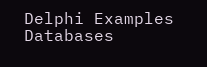Delphi Examples
Databases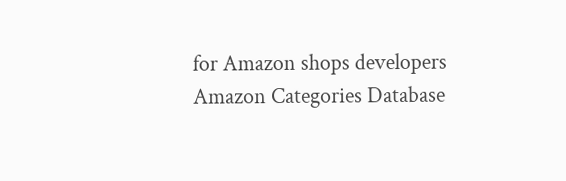for Amazon shops developers
Amazon Categories Database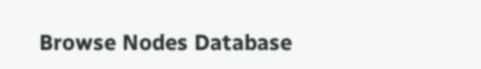Browse Nodes Database